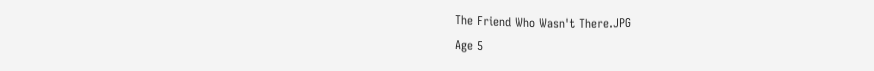The Friend Who Wasn't There.JPG
Age 5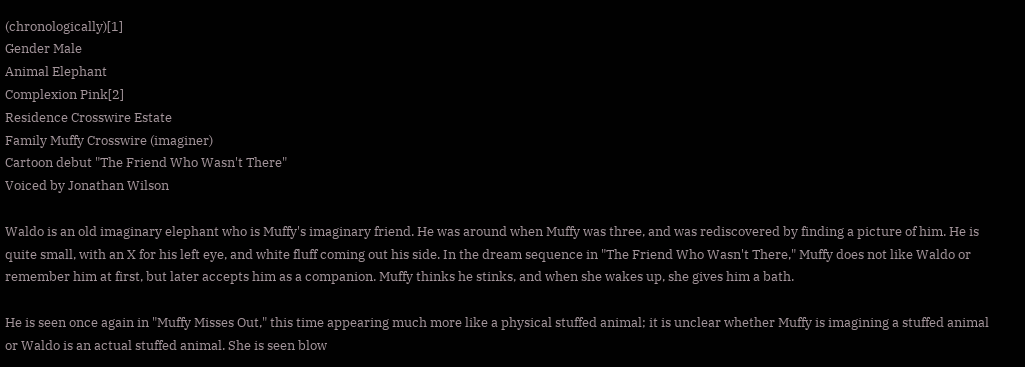(chronologically)[1]
Gender Male
Animal Elephant
Complexion Pink[2]
Residence Crosswire Estate
Family Muffy Crosswire (imaginer)
Cartoon debut "The Friend Who Wasn't There"
Voiced by Jonathan Wilson

Waldo is an old imaginary elephant who is Muffy's imaginary friend. He was around when Muffy was three, and was rediscovered by finding a picture of him. He is quite small, with an X for his left eye, and white fluff coming out his side. In the dream sequence in "The Friend Who Wasn't There," Muffy does not like Waldo or remember him at first, but later accepts him as a companion. Muffy thinks he stinks, and when she wakes up, she gives him a bath.

He is seen once again in "Muffy Misses Out," this time appearing much more like a physical stuffed animal; it is unclear whether Muffy is imagining a stuffed animal or Waldo is an actual stuffed animal. She is seen blow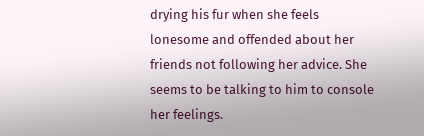drying his fur when she feels lonesome and offended about her friends not following her advice. She seems to be talking to him to console her feelings.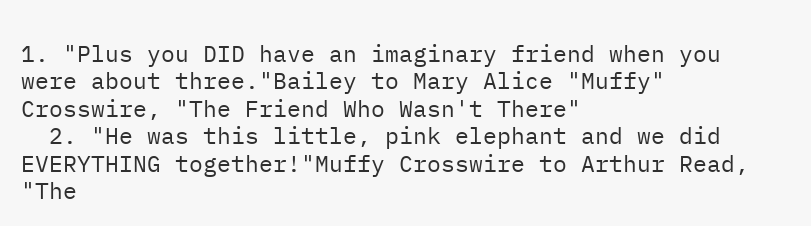1. "Plus you DID have an imaginary friend when you were about three."Bailey to Mary Alice "Muffy" Crosswire, "The Friend Who Wasn't There"
  2. "He was this little, pink elephant and we did EVERYTHING together!"Muffy Crosswire to Arthur Read, "The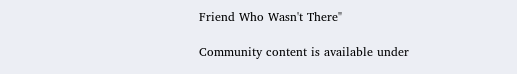Friend Who Wasn't There"

Community content is available under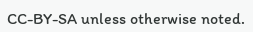CC-BY-SA unless otherwise noted.